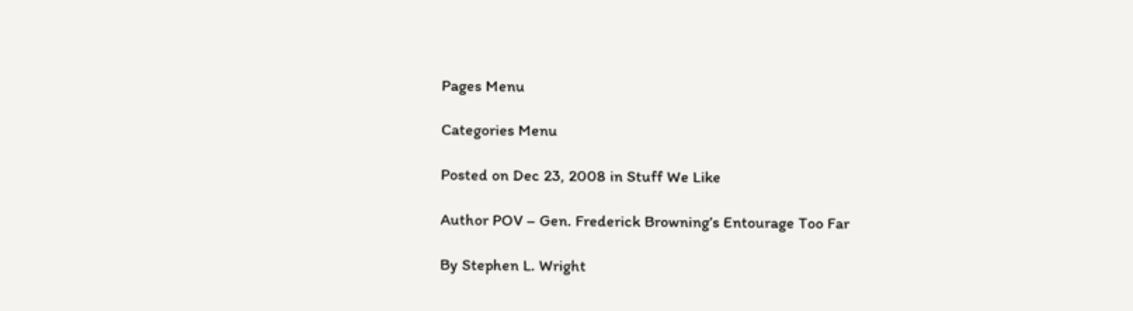Pages Menu

Categories Menu

Posted on Dec 23, 2008 in Stuff We Like

Author POV – Gen. Frederick Browning’s Entourage Too Far

By Stephen L. Wright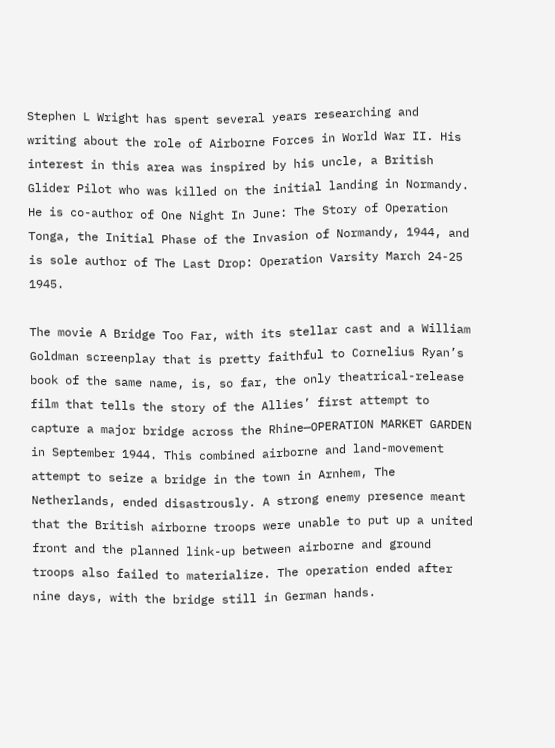Stephen L Wright has spent several years researching and writing about the role of Airborne Forces in World War II. His interest in this area was inspired by his uncle, a British Glider Pilot who was killed on the initial landing in Normandy. He is co-author of One Night In June: The Story of Operation Tonga, the Initial Phase of the Invasion of Normandy, 1944, and is sole author of The Last Drop: Operation Varsity March 24-25 1945.

The movie A Bridge Too Far, with its stellar cast and a William Goldman screenplay that is pretty faithful to Cornelius Ryan’s book of the same name, is, so far, the only theatrical-release film that tells the story of the Allies’ first attempt to capture a major bridge across the Rhine—OPERATION MARKET GARDEN in September 1944. This combined airborne and land-movement attempt to seize a bridge in the town in Arnhem, The Netherlands, ended disastrously. A strong enemy presence meant that the British airborne troops were unable to put up a united front and the planned link-up between airborne and ground troops also failed to materialize. The operation ended after nine days, with the bridge still in German hands.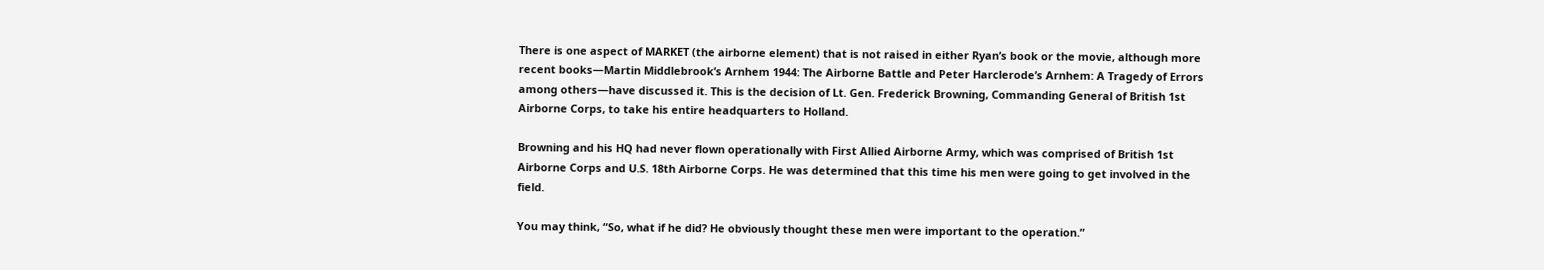There is one aspect of MARKET (the airborne element) that is not raised in either Ryan’s book or the movie, although more recent books—Martin Middlebrook’s Arnhem 1944: The Airborne Battle and Peter Harclerode’s Arnhem: A Tragedy of Errors among others—have discussed it. This is the decision of Lt. Gen. Frederick Browning, Commanding General of British 1st Airborne Corps, to take his entire headquarters to Holland.

Browning and his HQ had never flown operationally with First Allied Airborne Army, which was comprised of British 1st Airborne Corps and U.S. 18th Airborne Corps. He was determined that this time his men were going to get involved in the field.

You may think, “So, what if he did? He obviously thought these men were important to the operation.”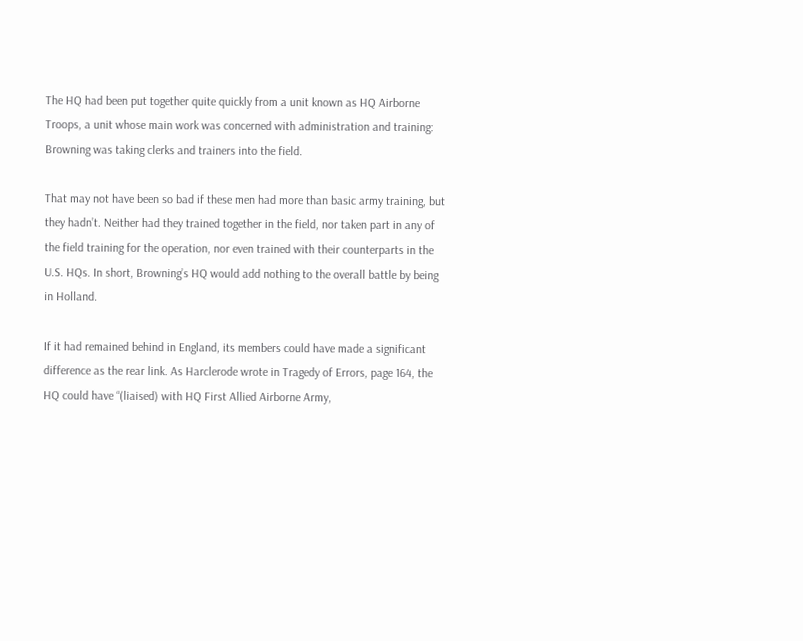The HQ had been put together quite quickly from a unit known as HQ Airborne Troops, a unit whose main work was concerned with administration and training: Browning was taking clerks and trainers into the field.

That may not have been so bad if these men had more than basic army training, but they hadn’t. Neither had they trained together in the field, nor taken part in any of the field training for the operation, nor even trained with their counterparts in the U.S. HQs. In short, Browning’s HQ would add nothing to the overall battle by being in Holland.

If it had remained behind in England, its members could have made a significant difference as the rear link. As Harclerode wrote in Tragedy of Errors, page 164, the HQ could have “(liaised) with HQ First Allied Airborne Army,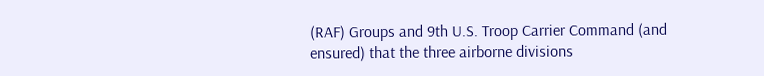(RAF) Groups and 9th U.S. Troop Carrier Command (and ensured) that the three airborne divisions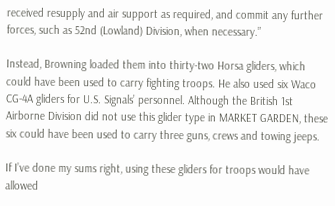received resupply and air support as required, and commit any further forces, such as 52nd (Lowland) Division, when necessary.”

Instead, Browning loaded them into thirty-two Horsa gliders, which could have been used to carry fighting troops. He also used six Waco CG-4A gliders for U.S. Signals’ personnel. Although the British 1st Airborne Division did not use this glider type in MARKET GARDEN, these six could have been used to carry three guns, crews and towing jeeps.

If I’ve done my sums right, using these gliders for troops would have allowed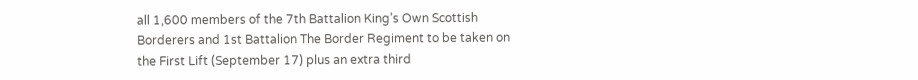all 1,600 members of the 7th Battalion King’s Own Scottish Borderers and 1st Battalion The Border Regiment to be taken on the First Lift (September 17) plus an extra third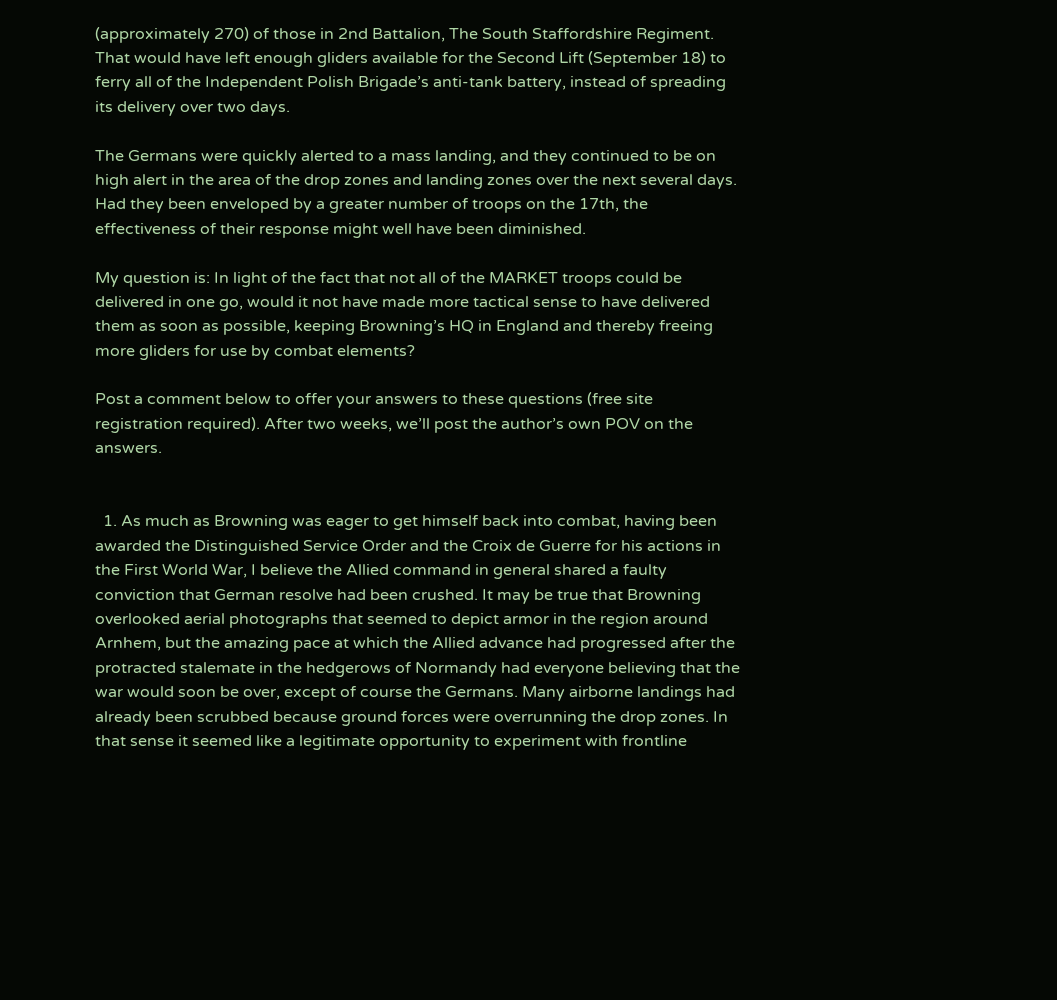(approximately 270) of those in 2nd Battalion, The South Staffordshire Regiment. That would have left enough gliders available for the Second Lift (September 18) to ferry all of the Independent Polish Brigade’s anti-tank battery, instead of spreading its delivery over two days.

The Germans were quickly alerted to a mass landing, and they continued to be on high alert in the area of the drop zones and landing zones over the next several days. Had they been enveloped by a greater number of troops on the 17th, the effectiveness of their response might well have been diminished.

My question is: In light of the fact that not all of the MARKET troops could be delivered in one go, would it not have made more tactical sense to have delivered them as soon as possible, keeping Browning’s HQ in England and thereby freeing more gliders for use by combat elements?

Post a comment below to offer your answers to these questions (free site registration required). After two weeks, we’ll post the author’s own POV on the answers.


  1. As much as Browning was eager to get himself back into combat, having been awarded the Distinguished Service Order and the Croix de Guerre for his actions in the First World War, I believe the Allied command in general shared a faulty conviction that German resolve had been crushed. It may be true that Browning overlooked aerial photographs that seemed to depict armor in the region around Arnhem, but the amazing pace at which the Allied advance had progressed after the protracted stalemate in the hedgerows of Normandy had everyone believing that the war would soon be over, except of course the Germans. Many airborne landings had already been scrubbed because ground forces were overrunning the drop zones. In that sense it seemed like a legitimate opportunity to experiment with frontline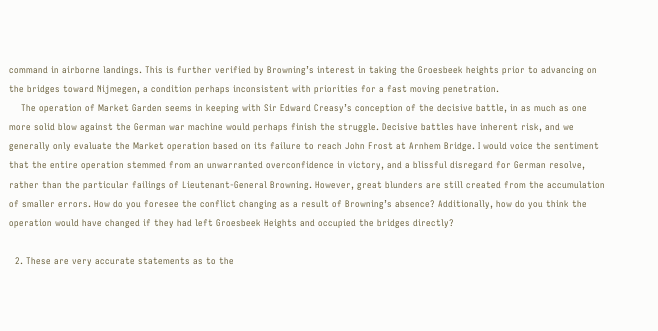command in airborne landings. This is further verified by Browning’s interest in taking the Groesbeek heights prior to advancing on the bridges toward Nijmegen, a condition perhaps inconsistent with priorities for a fast moving penetration.
    The operation of Market Garden seems in keeping with Sir Edward Creasy’s conception of the decisive battle, in as much as one more solid blow against the German war machine would perhaps finish the struggle. Decisive battles have inherent risk, and we generally only evaluate the Market operation based on its failure to reach John Frost at Arnhem Bridge. I would voice the sentiment that the entire operation stemmed from an unwarranted overconfidence in victory, and a blissful disregard for German resolve, rather than the particular failings of Lieutenant-General Browning. However, great blunders are still created from the accumulation of smaller errors. How do you foresee the conflict changing as a result of Browning’s absence? Additionally, how do you think the operation would have changed if they had left Groesbeek Heights and occupied the bridges directly?

  2. These are very accurate statements as to the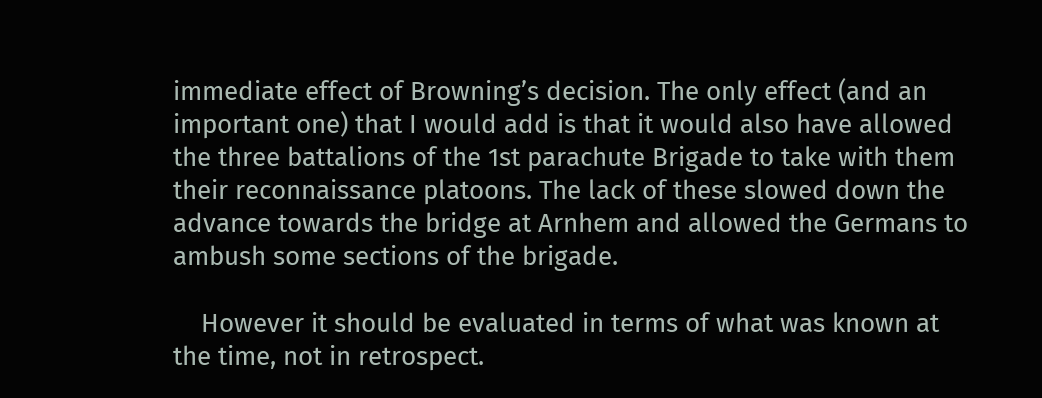immediate effect of Browning’s decision. The only effect (and an important one) that I would add is that it would also have allowed the three battalions of the 1st parachute Brigade to take with them their reconnaissance platoons. The lack of these slowed down the advance towards the bridge at Arnhem and allowed the Germans to ambush some sections of the brigade.

    However it should be evaluated in terms of what was known at the time, not in retrospect.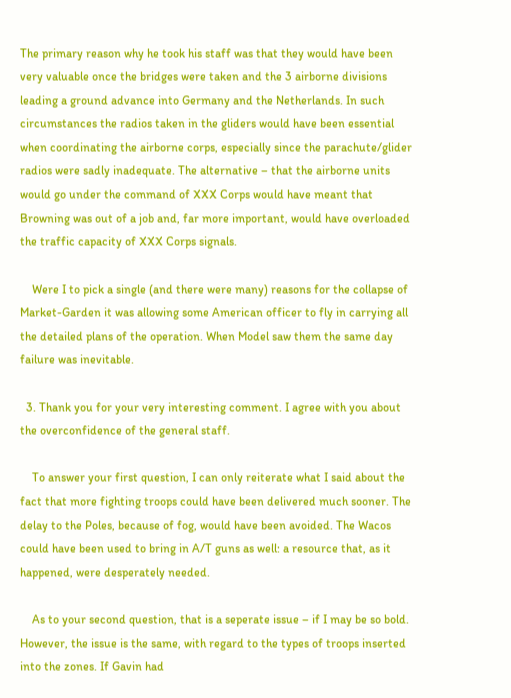The primary reason why he took his staff was that they would have been very valuable once the bridges were taken and the 3 airborne divisions leading a ground advance into Germany and the Netherlands. In such circumstances the radios taken in the gliders would have been essential when coordinating the airborne corps, especially since the parachute/glider radios were sadly inadequate. The alternative – that the airborne units would go under the command of XXX Corps would have meant that Browning was out of a job and, far more important, would have overloaded the traffic capacity of XXX Corps signals.

    Were I to pick a single (and there were many) reasons for the collapse of Market-Garden it was allowing some American officer to fly in carrying all the detailed plans of the operation. When Model saw them the same day failure was inevitable.

  3. Thank you for your very interesting comment. I agree with you about the overconfidence of the general staff.

    To answer your first question, I can only reiterate what I said about the fact that more fighting troops could have been delivered much sooner. The delay to the Poles, because of fog, would have been avoided. The Wacos could have been used to bring in A/T guns as well: a resource that, as it happened, were desperately needed.

    As to your second question, that is a seperate issue – if I may be so bold. However, the issue is the same, with regard to the types of troops inserted into the zones. If Gavin had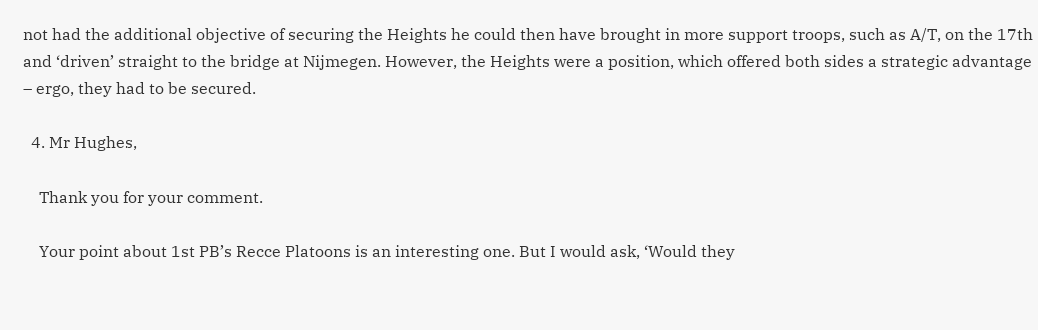not had the additional objective of securing the Heights he could then have brought in more support troops, such as A/T, on the 17th and ‘driven’ straight to the bridge at Nijmegen. However, the Heights were a position, which offered both sides a strategic advantage – ergo, they had to be secured.

  4. Mr Hughes,

    Thank you for your comment.

    Your point about 1st PB’s Recce Platoons is an interesting one. But I would ask, ‘Would they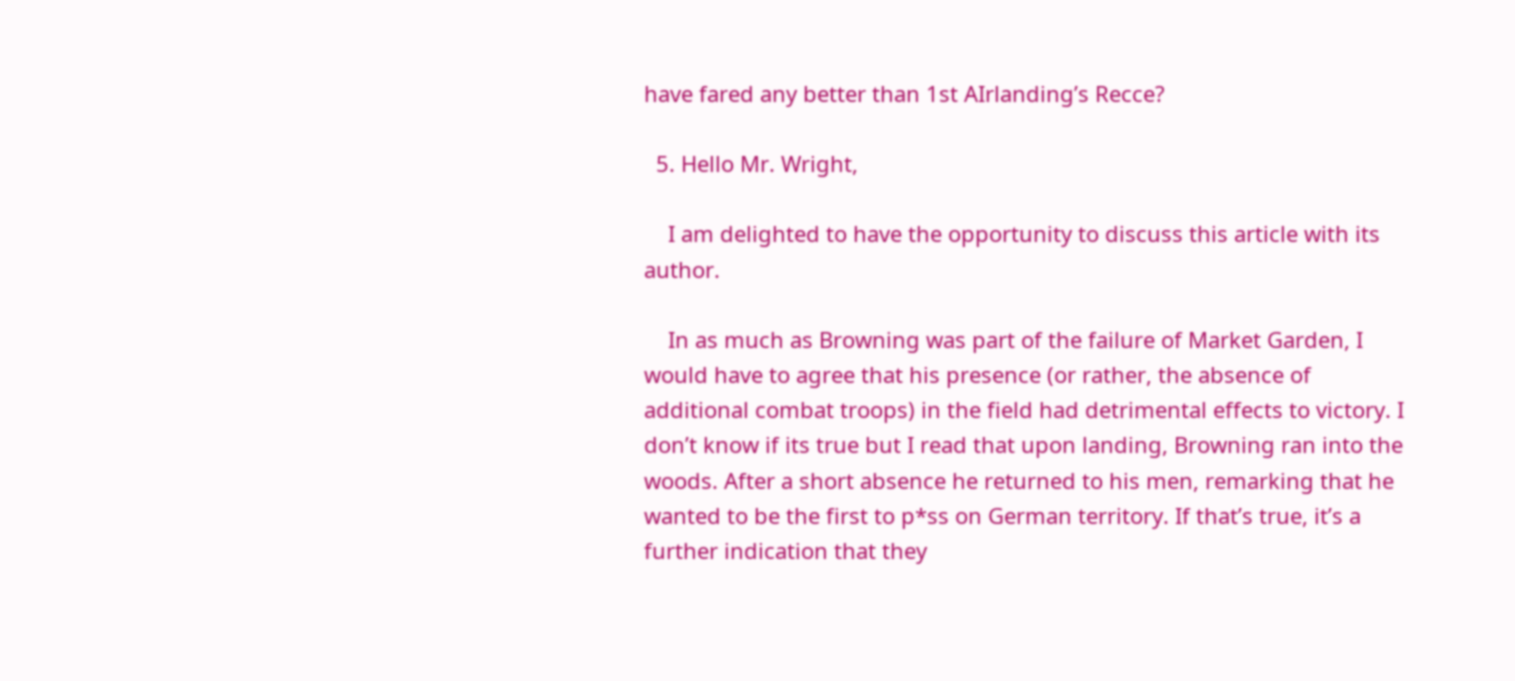have fared any better than 1st AIrlanding’s Recce?

  5. Hello Mr. Wright,

    I am delighted to have the opportunity to discuss this article with its author.

    In as much as Browning was part of the failure of Market Garden, I would have to agree that his presence (or rather, the absence of additional combat troops) in the field had detrimental effects to victory. I don’t know if its true but I read that upon landing, Browning ran into the woods. After a short absence he returned to his men, remarking that he wanted to be the first to p*ss on German territory. If that’s true, it’s a further indication that they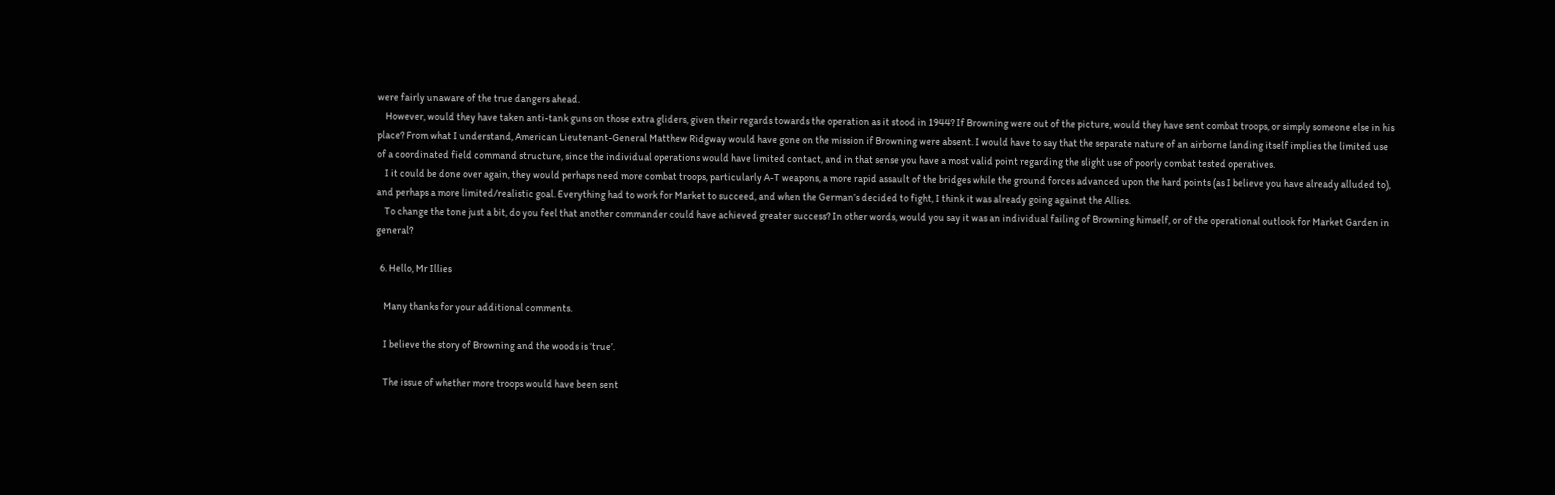were fairly unaware of the true dangers ahead.
    However, would they have taken anti-tank guns on those extra gliders, given their regards towards the operation as it stood in 1944? If Browning were out of the picture, would they have sent combat troops, or simply someone else in his place? From what I understand, American Lieutenant-General Matthew Ridgway would have gone on the mission if Browning were absent. I would have to say that the separate nature of an airborne landing itself implies the limited use of a coordinated field command structure, since the individual operations would have limited contact, and in that sense you have a most valid point regarding the slight use of poorly combat tested operatives.
    I it could be done over again, they would perhaps need more combat troops, particularly A-T weapons, a more rapid assault of the bridges while the ground forces advanced upon the hard points (as I believe you have already alluded to), and perhaps a more limited/realistic goal. Everything had to work for Market to succeed, and when the German’s decided to fight, I think it was already going against the Allies.
    To change the tone just a bit, do you feel that another commander could have achieved greater success? In other words, would you say it was an individual failing of Browning himself, or of the operational outlook for Market Garden in general?

  6. Hello, Mr Illies

    Many thanks for your additional comments.

    I believe the story of Browning and the woods is ‘true’.

    The issue of whether more troops would have been sent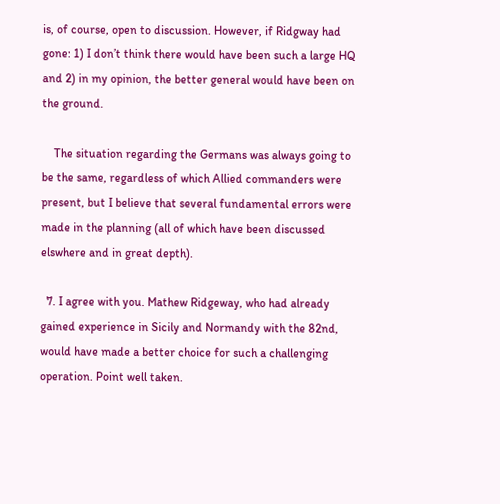is, of course, open to discussion. However, if Ridgway had gone: 1) I don’t think there would have been such a large HQ and 2) in my opinion, the better general would have been on the ground.

    The situation regarding the Germans was always going to be the same, regardless of which Allied commanders were present, but I believe that several fundamental errors were made in the planning (all of which have been discussed elswhere and in great depth).

  7. I agree with you. Mathew Ridgeway, who had already gained experience in Sicily and Normandy with the 82nd, would have made a better choice for such a challenging operation. Point well taken.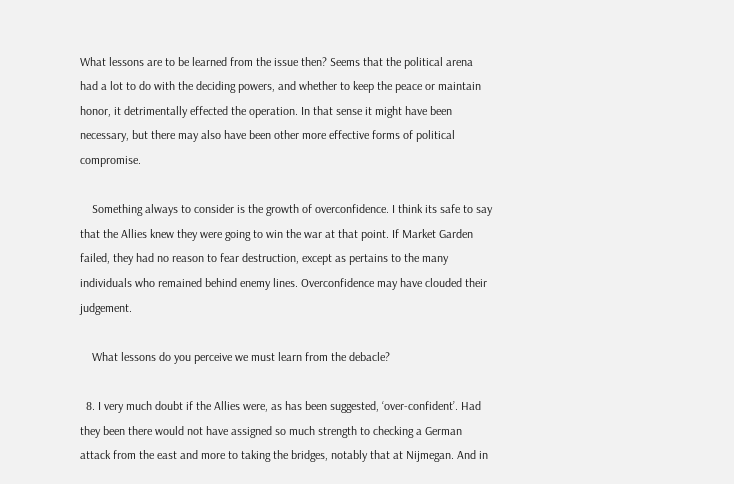What lessons are to be learned from the issue then? Seems that the political arena had a lot to do with the deciding powers, and whether to keep the peace or maintain honor, it detrimentally effected the operation. In that sense it might have been necessary, but there may also have been other more effective forms of political compromise.

    Something always to consider is the growth of overconfidence. I think its safe to say that the Allies knew they were going to win the war at that point. If Market Garden failed, they had no reason to fear destruction, except as pertains to the many individuals who remained behind enemy lines. Overconfidence may have clouded their judgement.

    What lessons do you perceive we must learn from the debacle?

  8. I very much doubt if the Allies were, as has been suggested, ‘over-confident’. Had they been there would not have assigned so much strength to checking a German attack from the east and more to taking the bridges, notably that at Nijmegan. And in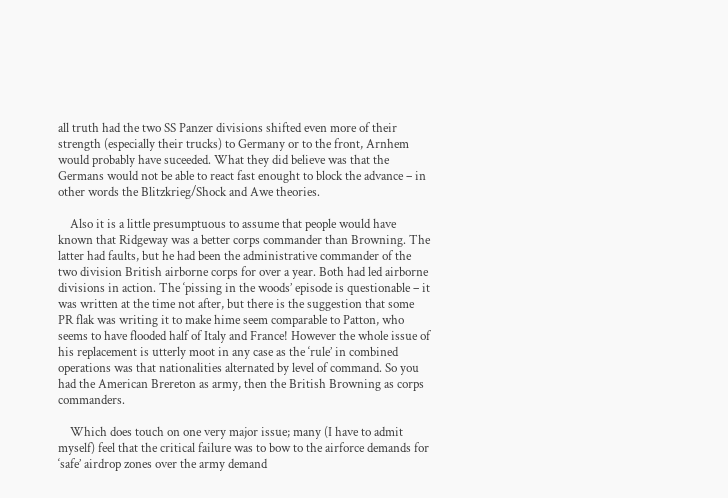all truth had the two SS Panzer divisions shifted even more of their strength (especially their trucks) to Germany or to the front, Arnhem would probably have suceeded. What they did believe was that the Germans would not be able to react fast enought to block the advance – in other words the Blitzkrieg/Shock and Awe theories.

    Also it is a little presumptuous to assume that people would have known that Ridgeway was a better corps commander than Browning. The latter had faults, but he had been the administrative commander of the two division British airborne corps for over a year. Both had led airborne divisions in action. The ‘pissing in the woods’ episode is questionable – it was written at the time not after, but there is the suggestion that some PR flak was writing it to make hime seem comparable to Patton, who seems to have flooded half of Italy and France! However the whole issue of his replacement is utterly moot in any case as the ‘rule’ in combined operations was that nationalities alternated by level of command. So you had the American Brereton as army, then the British Browning as corps commanders.

    Which does touch on one very major issue; many (I have to admit myself) feel that the critical failure was to bow to the airforce demands for ‘safe’ airdrop zones over the army demand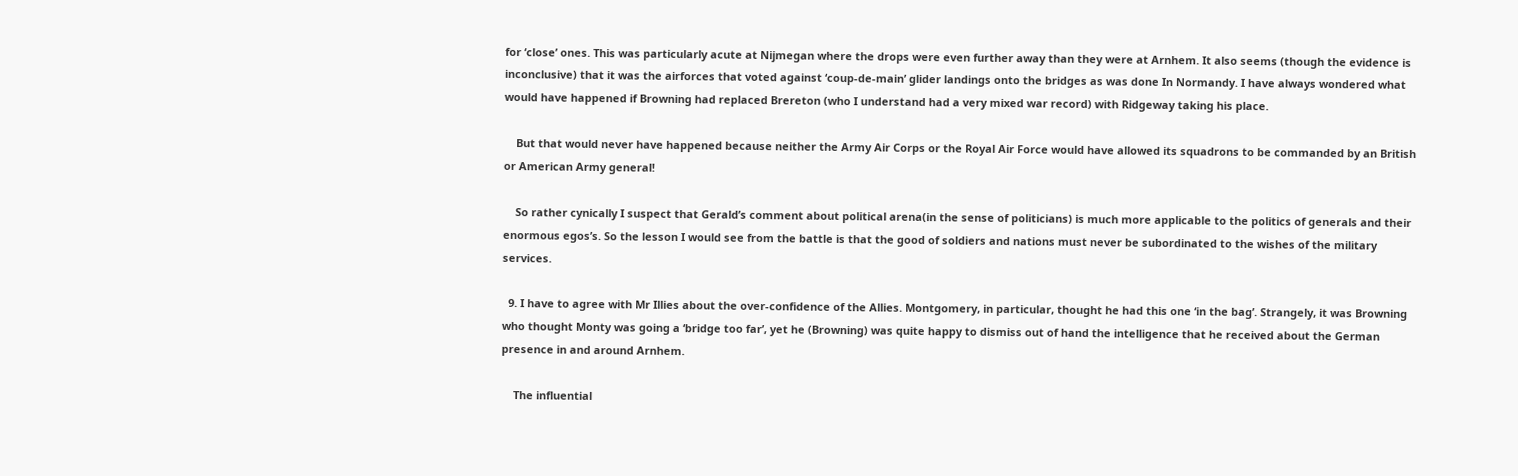for ‘close’ ones. This was particularly acute at Nijmegan where the drops were even further away than they were at Arnhem. It also seems (though the evidence is inconclusive) that it was the airforces that voted against ‘coup-de-main’ glider landings onto the bridges as was done In Normandy. I have always wondered what would have happened if Browning had replaced Brereton (who I understand had a very mixed war record) with Ridgeway taking his place.

    But that would never have happened because neither the Army Air Corps or the Royal Air Force would have allowed its squadrons to be commanded by an British or American Army general!

    So rather cynically I suspect that Gerald’s comment about political arena(in the sense of politicians) is much more applicable to the politics of generals and their enormous egos’s. So the lesson I would see from the battle is that the good of soldiers and nations must never be subordinated to the wishes of the military services.

  9. I have to agree with Mr Illies about the over-confidence of the Allies. Montgomery, in particular, thought he had this one ‘in the bag’. Strangely, it was Browning who thought Monty was going a ‘bridge too far’, yet he (Browning) was quite happy to dismiss out of hand the intelligence that he received about the German presence in and around Arnhem.

    The influential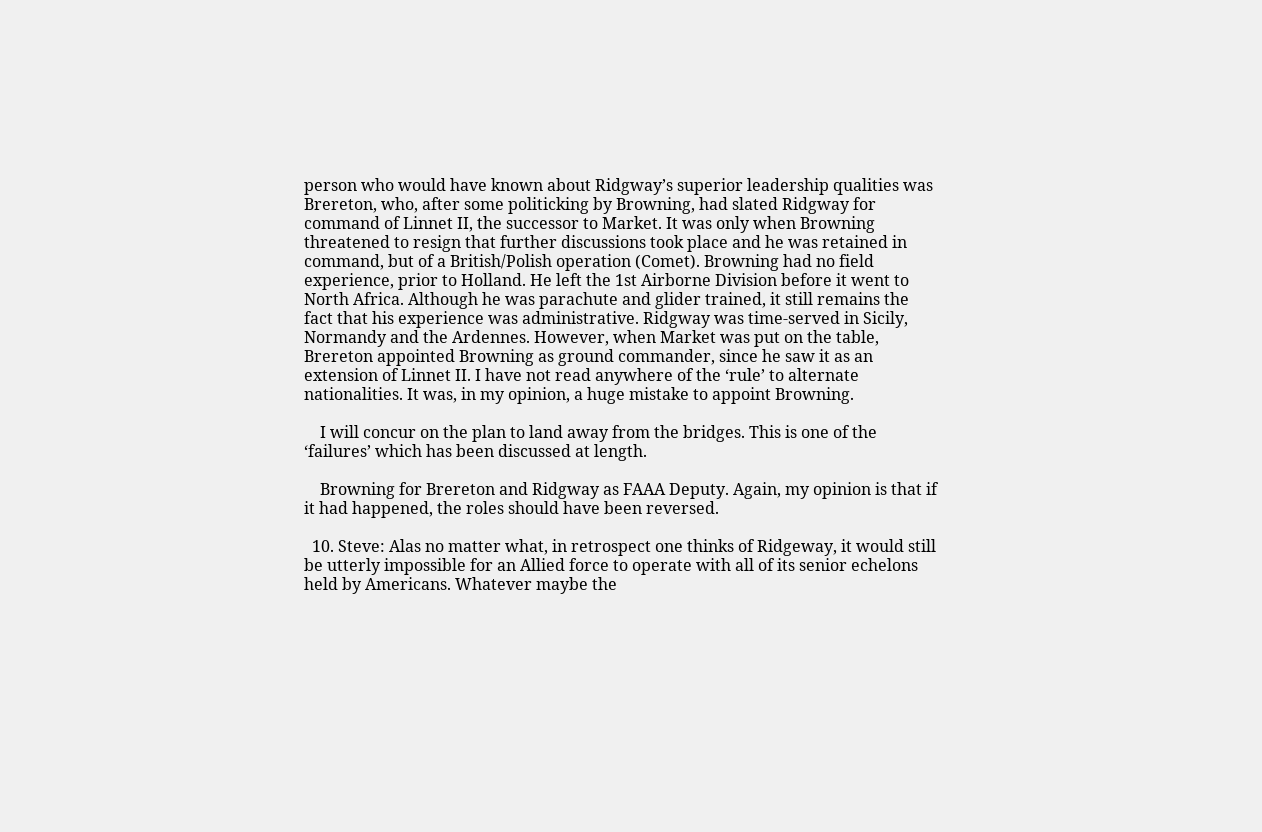person who would have known about Ridgway’s superior leadership qualities was Brereton, who, after some politicking by Browning, had slated Ridgway for command of Linnet II, the successor to Market. It was only when Browning threatened to resign that further discussions took place and he was retained in command, but of a British/Polish operation (Comet). Browning had no field experience, prior to Holland. He left the 1st Airborne Division before it went to North Africa. Although he was parachute and glider trained, it still remains the fact that his experience was administrative. Ridgway was time-served in Sicily, Normandy and the Ardennes. However, when Market was put on the table, Brereton appointed Browning as ground commander, since he saw it as an extension of Linnet II. I have not read anywhere of the ‘rule’ to alternate nationalities. It was, in my opinion, a huge mistake to appoint Browning.

    I will concur on the plan to land away from the bridges. This is one of the ‘failures’ which has been discussed at length.

    Browning for Brereton and Ridgway as FAAA Deputy. Again, my opinion is that if it had happened, the roles should have been reversed.

  10. Steve: Alas no matter what, in retrospect one thinks of Ridgeway, it would still be utterly impossible for an Allied force to operate with all of its senior echelons held by Americans. Whatever maybe the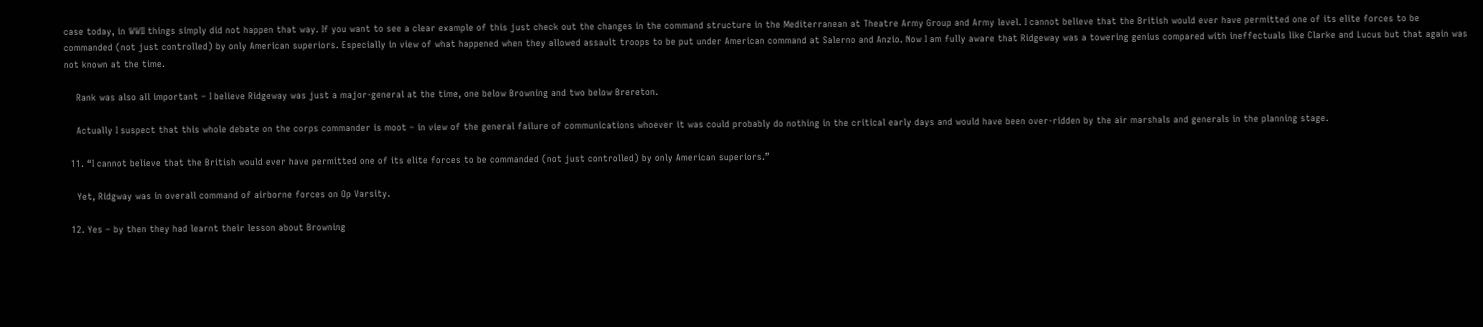case today, in WWII things simply did not happen that way. If you want to see a clear example of this just check out the changes in the command structure in the Mediterranean at Theatre Army Group and Army level. I cannot believe that the British would ever have permitted one of its elite forces to be commanded (not just controlled) by only American superiors. Especially in view of what happened when they allowed assault troops to be put under American command at Salerno and Anzio. Now I am fully aware that Ridgeway was a towering genius compared with ineffectuals like Clarke and Lucus but that again was not known at the time.

    Rank was also all important – I believe Ridgeway was just a major-general at the time, one below Browning and two below Brereton.

    Actually I suspect that this whole debate on the corps commander is moot – in view of the general failure of communications whoever it was could probably do nothing in the critical early days and would have been over-ridden by the air marshals and generals in the planning stage.

  11. “I cannot believe that the British would ever have permitted one of its elite forces to be commanded (not just controlled) by only American superiors.”

    Yet, Ridgway was in overall command of airborne forces on Op Varsity.

  12. Yes – by then they had learnt their lesson about Browning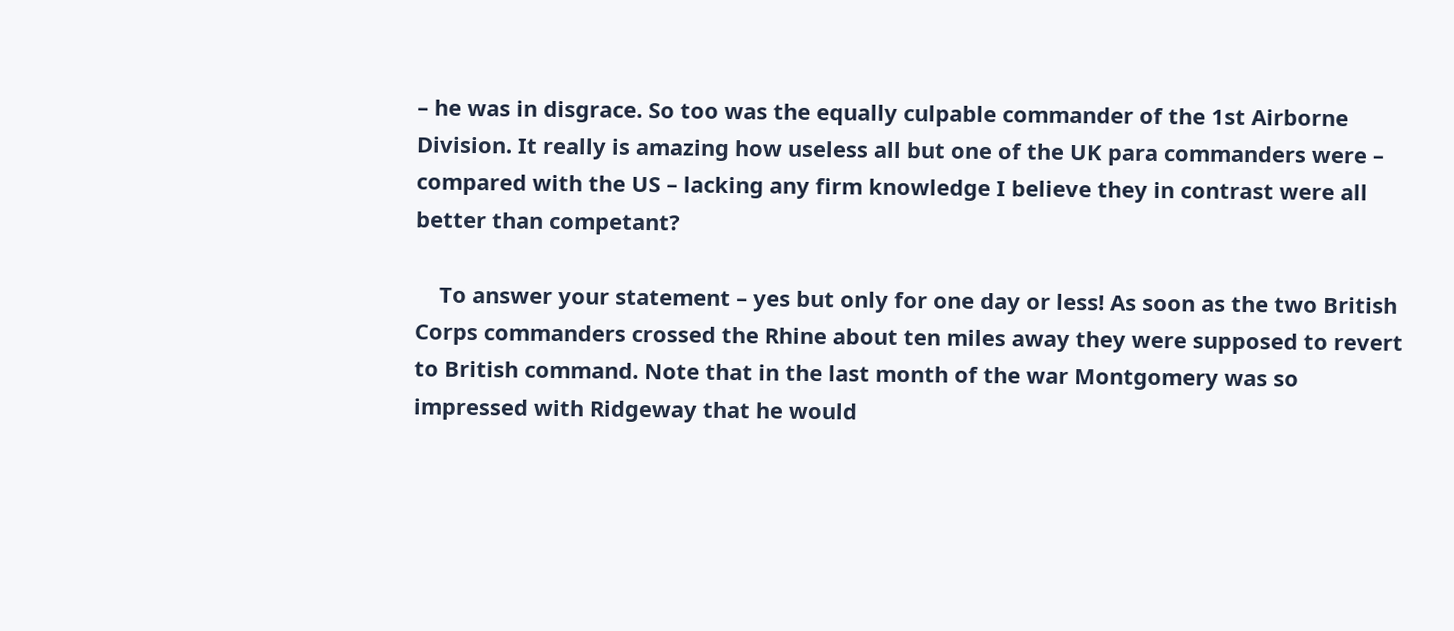– he was in disgrace. So too was the equally culpable commander of the 1st Airborne Division. It really is amazing how useless all but one of the UK para commanders were – compared with the US – lacking any firm knowledge I believe they in contrast were all better than competant?

    To answer your statement – yes but only for one day or less! As soon as the two British Corps commanders crossed the Rhine about ten miles away they were supposed to revert to British command. Note that in the last month of the war Montgomery was so impressed with Ridgeway that he would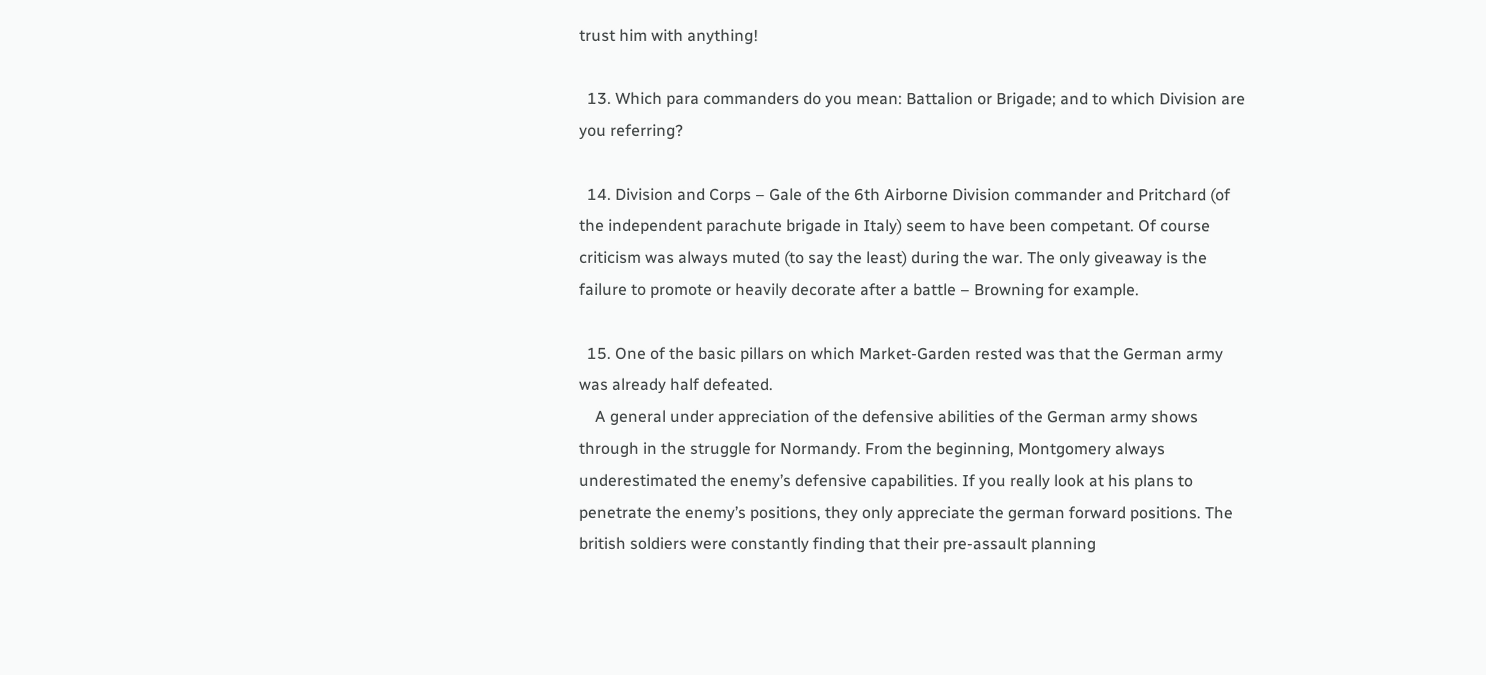trust him with anything!

  13. Which para commanders do you mean: Battalion or Brigade; and to which Division are you referring?

  14. Division and Corps – Gale of the 6th Airborne Division commander and Pritchard (of the independent parachute brigade in Italy) seem to have been competant. Of course criticism was always muted (to say the least) during the war. The only giveaway is the failure to promote or heavily decorate after a battle – Browning for example.

  15. One of the basic pillars on which Market-Garden rested was that the German army was already half defeated.
    A general under appreciation of the defensive abilities of the German army shows through in the struggle for Normandy. From the beginning, Montgomery always underestimated the enemy’s defensive capabilities. If you really look at his plans to penetrate the enemy’s positions, they only appreciate the german forward positions. The british soldiers were constantly finding that their pre-assault planning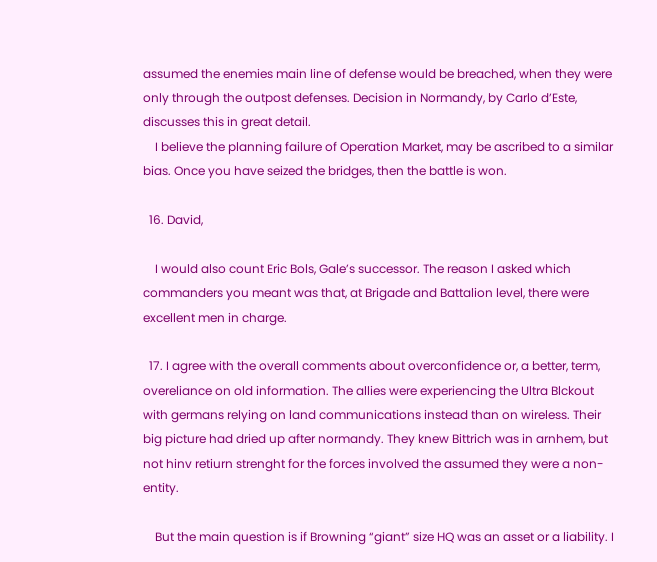assumed the enemies main line of defense would be breached, when they were only through the outpost defenses. Decision in Normandy, by Carlo d’Este, discusses this in great detail.
    I believe the planning failure of Operation Market, may be ascribed to a similar bias. Once you have seized the bridges, then the battle is won.

  16. David,

    I would also count Eric Bols, Gale’s successor. The reason I asked which commanders you meant was that, at Brigade and Battalion level, there were excellent men in charge.

  17. I agree with the overall comments about overconfidence or, a better, term, overeliance on old information. The allies were experiencing the Ultra Blckout with germans relying on land communications instead than on wireless. Their big picture had dried up after normandy. They knew Bittrich was in arnhem, but not hinv retiurn strenght for the forces involved the assumed they were a non-entity.

    But the main question is if Browning “giant” size HQ was an asset or a liability. I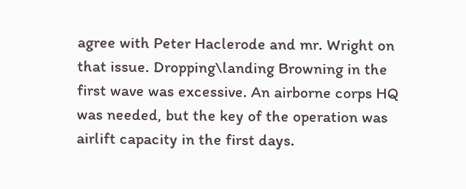agree with Peter Haclerode and mr. Wright on that issue. Dropping\landing Browning in the first wave was excessive. An airborne corps HQ was needed, but the key of the operation was airlift capacity in the first days.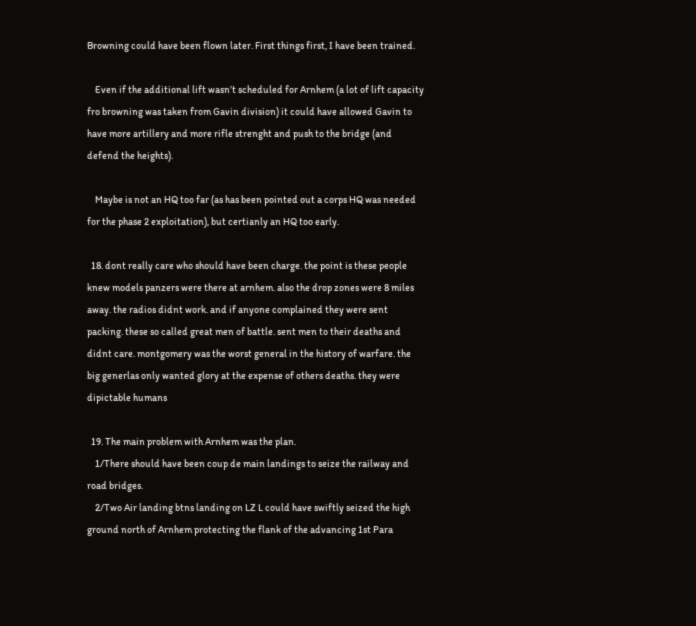Browning could have been flown later. First things first, I have been trained.

    Even if the additional lift wasn’t scheduled for Arnhem (a lot of lift capacity fro browning was taken from Gavin division) it could have allowed Gavin to have more artillery and more rifle strenght and push to the bridge (and defend the heights).

    Maybe is not an HQ too far (as has been pointed out a corps HQ was needed for the phase 2 exploitation), but certianly an HQ too early.

  18. dont really care who should have been charge. the point is these people knew models panzers were there at arnhem. also the drop zones were 8 miles away. the radios didnt work. and if anyone complained they were sent packing. these so called great men of battle. sent men to their deaths and didnt care. montgomery was the worst general in the history of warfare. the big generlas only wanted glory at the expense of others deaths. they were dipictable humans

  19. The main problem with Arnhem was the plan.
    1/There should have been coup de main landings to seize the railway and road bridges.
    2/Two Air landing btns landing on LZ L could have swiftly seized the high ground north of Arnhem protecting the flank of the advancing 1st Para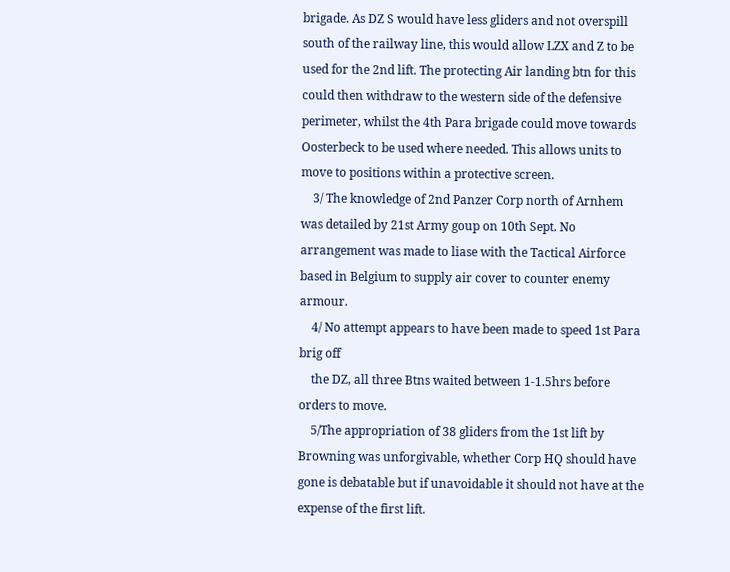brigade. As DZ S would have less gliders and not overspill south of the railway line, this would allow LZX and Z to be used for the 2nd lift. The protecting Air landing btn for this could then withdraw to the western side of the defensive perimeter, whilst the 4th Para brigade could move towards Oosterbeck to be used where needed. This allows units to move to positions within a protective screen.
    3/ The knowledge of 2nd Panzer Corp north of Arnhem was detailed by 21st Army goup on 10th Sept. No arrangement was made to liase with the Tactical Airforce based in Belgium to supply air cover to counter enemy armour.
    4/ No attempt appears to have been made to speed 1st Para brig off
    the DZ, all three Btns waited between 1-1.5hrs before orders to move.
    5/The appropriation of 38 gliders from the 1st lift by Browning was unforgivable, whether Corp HQ should have gone is debatable but if unavoidable it should not have at the expense of the first lift.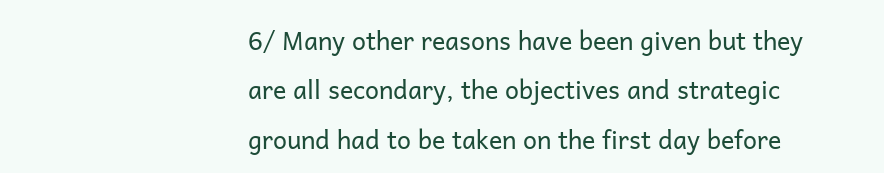6/ Many other reasons have been given but they are all secondary, the objectives and strategic ground had to be taken on the first day before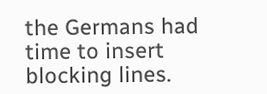the Germans had time to insert blocking lines.